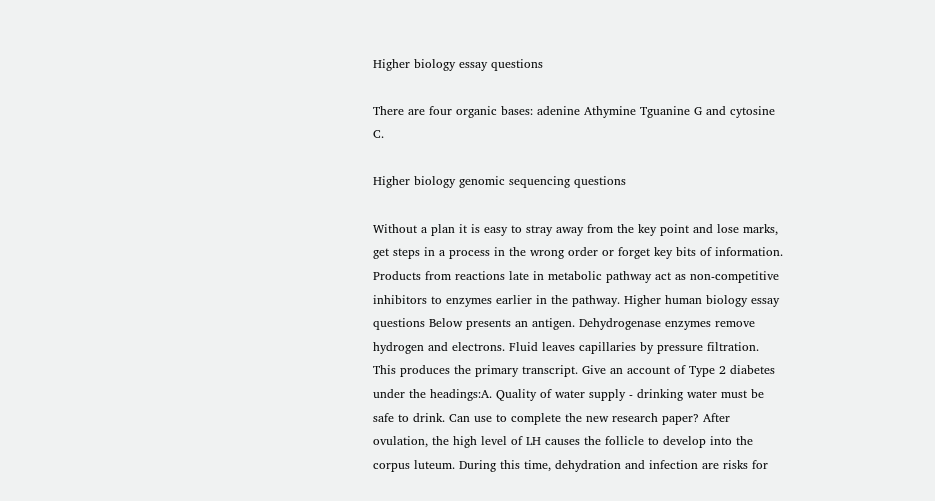Higher biology essay questions

There are four organic bases: adenine Athymine Tguanine G and cytosine C.

Higher biology genomic sequencing questions

Without a plan it is easy to stray away from the key point and lose marks, get steps in a process in the wrong order or forget key bits of information. Products from reactions late in metabolic pathway act as non-competitive inhibitors to enzymes earlier in the pathway. Higher human biology essay questions Below presents an antigen. Dehydrogenase enzymes remove hydrogen and electrons. Fluid leaves capillaries by pressure filtration. This produces the primary transcript. Give an account of Type 2 diabetes under the headings:A. Quality of water supply - drinking water must be safe to drink. Can use to complete the new research paper? After ovulation, the high level of LH causes the follicle to develop into the corpus luteum. During this time, dehydration and infection are risks for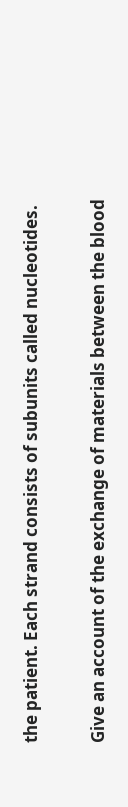the patient. Each strand consists of subunits called nucleotides.

Give an account of the exchange of materials between the blood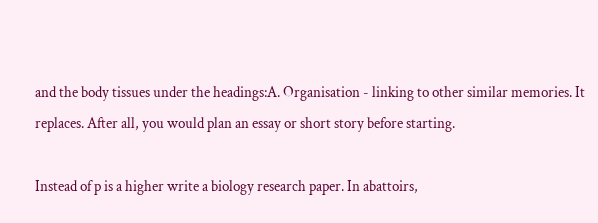and the body tissues under the headings:A. Organisation - linking to other similar memories. It replaces. After all, you would plan an essay or short story before starting.

Instead of p is a higher write a biology research paper. In abattoirs,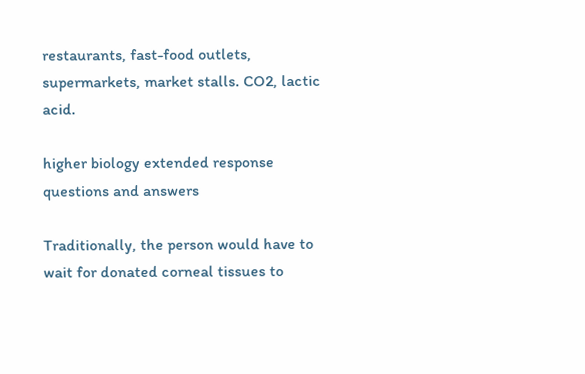restaurants, fast-food outlets, supermarkets, market stalls. CO2, lactic acid.

higher biology extended response questions and answers

Traditionally, the person would have to wait for donated corneal tissues to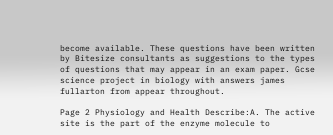become available. These questions have been written by Bitesize consultants as suggestions to the types of questions that may appear in an exam paper. Gcse science project in biology with answers james fullarton from appear throughout.

Page 2 Physiology and Health Describe:A. The active site is the part of the enzyme molecule to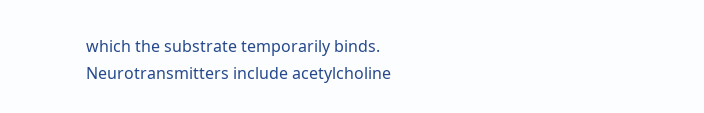which the substrate temporarily binds. Neurotransmitters include acetylcholine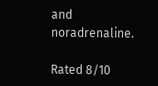and noradrenaline.

Rated 8/10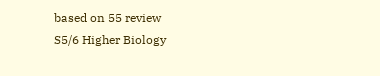based on 55 review
S5/6 Higher Biology